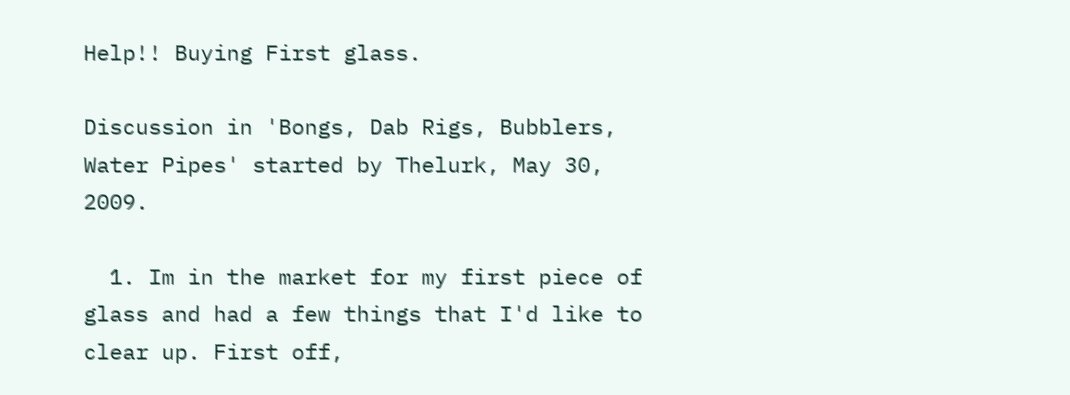Help!! Buying First glass.

Discussion in 'Bongs, Dab Rigs, Bubblers, Water Pipes' started by Thelurk, May 30, 2009.

  1. Im in the market for my first piece of glass and had a few things that I'd like to clear up. First off,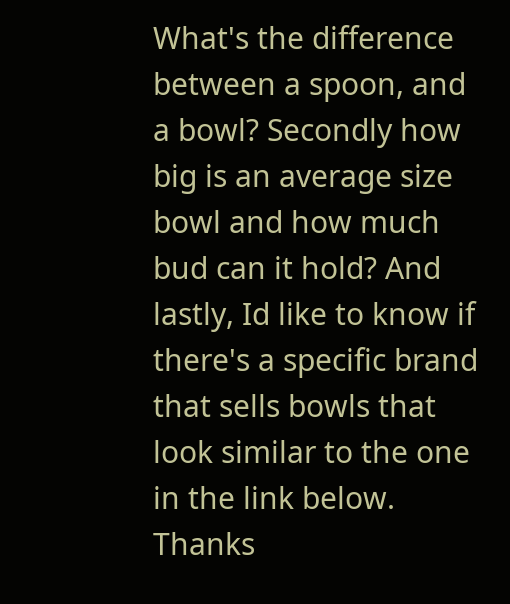What's the difference between a spoon, and a bowl? Secondly how big is an average size bowl and how much bud can it hold? And lastly, Id like to know if there's a specific brand that sells bowls that look similar to the one in the link below. Thanks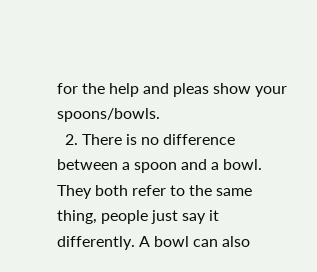for the help and pleas show your spoons/bowls.
  2. There is no difference between a spoon and a bowl. They both refer to the same thing, people just say it differently. A bowl can also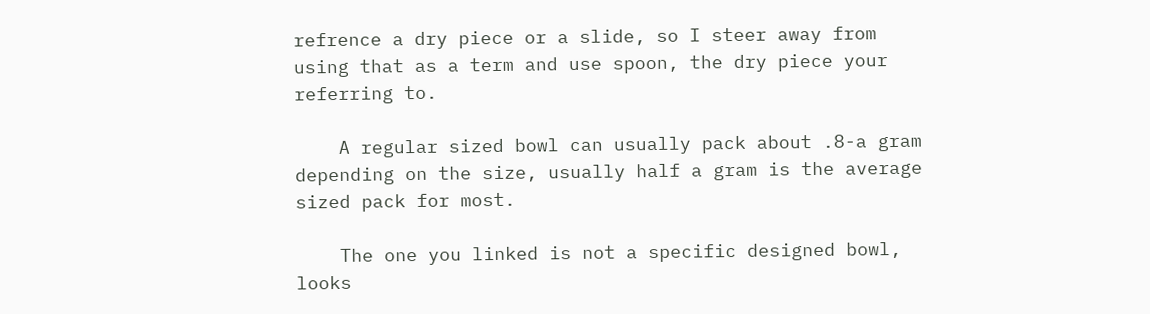refrence a dry piece or a slide, so I steer away from using that as a term and use spoon, the dry piece your referring to.

    A regular sized bowl can usually pack about .8-a gram depending on the size, usually half a gram is the average sized pack for most.

    The one you linked is not a specific designed bowl, looks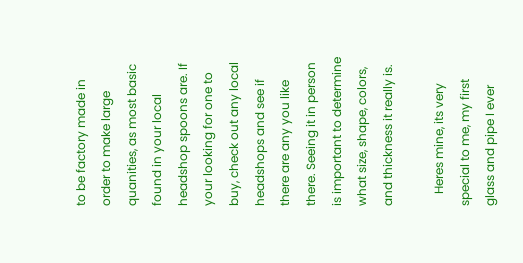to be factory made in order to make large quanities, as most basic found in your local headshop spoons are. If your looking for one to buy, check out any local headshops and see if there are any you like there. Seeing it in person is important to determine what size, shape, colors, and thickness it really is.

    Heres mine, its very special to me, my first glass and pipe I ever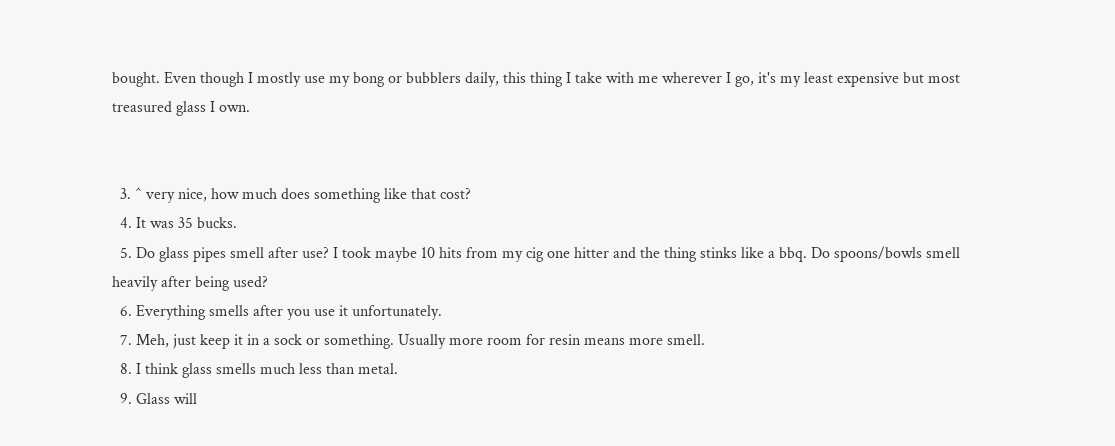bought. Even though I mostly use my bong or bubblers daily, this thing I take with me wherever I go, it's my least expensive but most treasured glass I own.


  3. ^ very nice, how much does something like that cost?
  4. It was 35 bucks.
  5. Do glass pipes smell after use? I took maybe 10 hits from my cig one hitter and the thing stinks like a bbq. Do spoons/bowls smell heavily after being used?
  6. Everything smells after you use it unfortunately.
  7. Meh, just keep it in a sock or something. Usually more room for resin means more smell.
  8. I think glass smells much less than metal.
  9. Glass will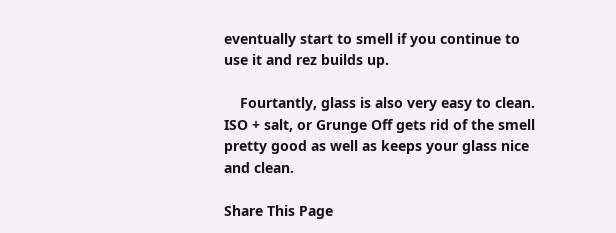eventually start to smell if you continue to use it and rez builds up.

    Fourtantly, glass is also very easy to clean. ISO + salt, or Grunge Off gets rid of the smell pretty good as well as keeps your glass nice and clean.

Share This Page